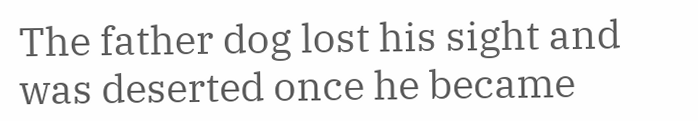The father dog lost his sight and was deserted once he became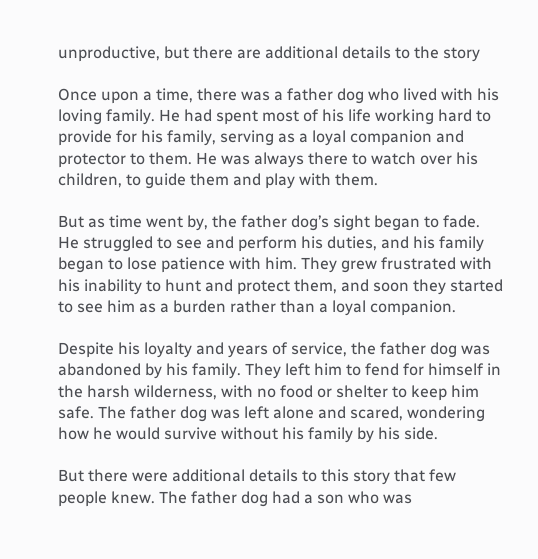unproductive, but there are additional details to the story

Once upon a time, there was a father dog who lived with his loving family. He had spent most of his life working hard to provide for his family, serving as a loyal companion and protector to them. He was always there to watch over his children, to guide them and play with them.

But as time went by, the father dog’s sight began to fade. He struggled to see and perform his duties, and his family began to lose patience with him. They grew frustrated with his inability to hunt and protect them, and soon they started to see him as a burden rather than a loyal companion.

Despite his loyalty and years of service, the father dog was abandoned by his family. They left him to fend for himself in the harsh wilderness, with no food or shelter to keep him safe. The father dog was left alone and scared, wondering how he would survive without his family by his side.

But there were additional details to this story that few people knew. The father dog had a son who was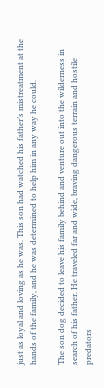just as loyal and loving as he was. This son had watched his father’s mistreatment at the hands of the family, and he was determined to help him in any way he could.

The son dog decided to leave his family behind and venture out into the wilderness in search of his father. He traveled far and wide, braving dangerous terrain and hostile predators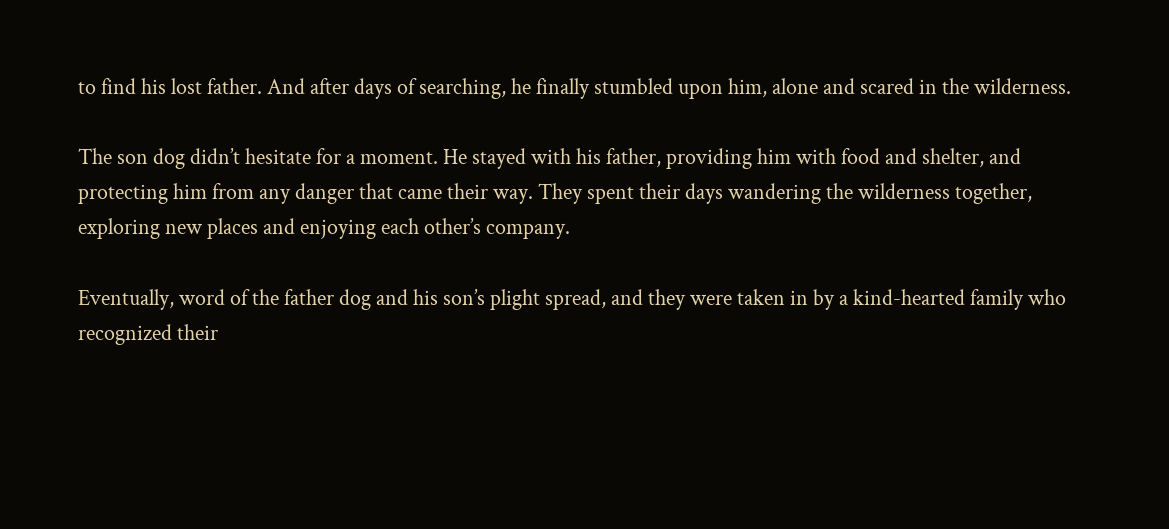to find his lost father. And after days of searching, he finally stumbled upon him, alone and scared in the wilderness.

The son dog didn’t hesitate for a moment. He stayed with his father, providing him with food and shelter, and protecting him from any danger that came their way. They spent their days wandering the wilderness together, exploring new places and enjoying each other’s company.

Eventually, word of the father dog and his son’s plight spread, and they were taken in by a kind-hearted family who recognized their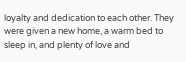loyalty and dedication to each other. They were given a new home, a warm bed to sleep in, and plenty of love and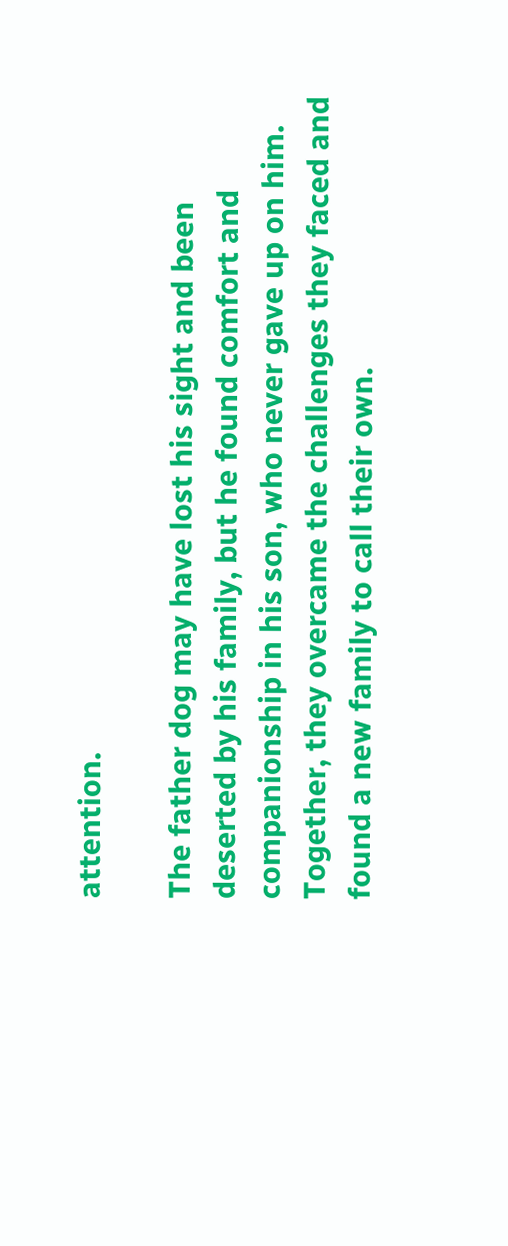attention.

The father dog may have lost his sight and been deserted by his family, but he found comfort and companionship in his son, who never gave up on him. Together, they overcame the challenges they faced and found a new family to call their own.